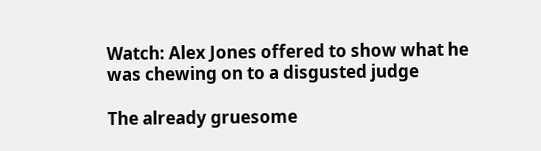Watch: Alex Jones offered to show what he was chewing on to a disgusted judge

The already gruesome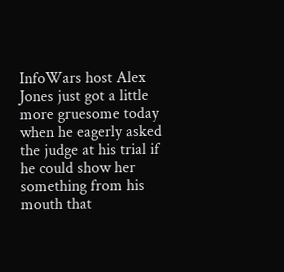InfoWars host Alex Jones just got a little more gruesome today when he eagerly asked the judge at his trial if he could show her something from his mouth that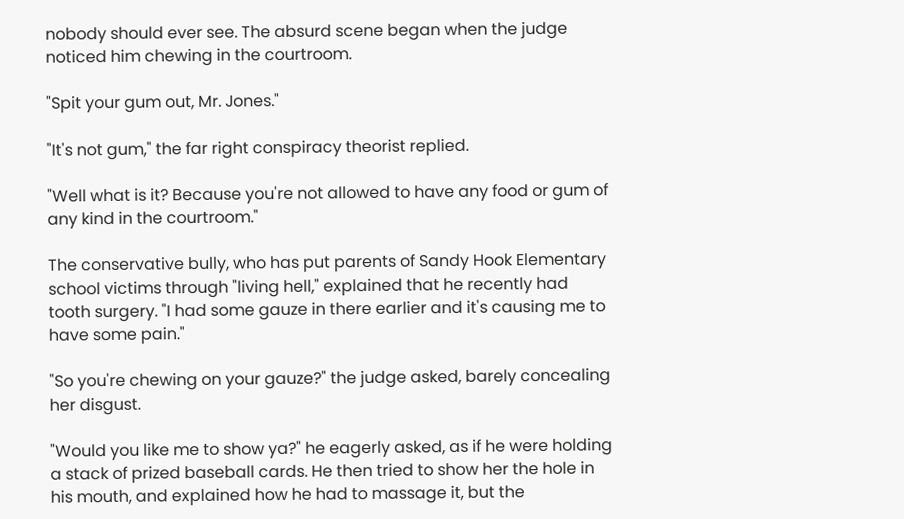nobody should ever see. The absurd scene began when the judge noticed him chewing in the courtroom.

"Spit your gum out, Mr. Jones."

"It's not gum," the far right conspiracy theorist replied.

"Well what is it? Because you're not allowed to have any food or gum of any kind in the courtroom."

The conservative bully, who has put parents of Sandy Hook Elementary school victims through "living hell," explained that he recently had tooth surgery. "I had some gauze in there earlier and it's causing me to have some pain."

"So you're chewing on your gauze?" the judge asked, barely concealing her disgust.

"Would you like me to show ya?" he eagerly asked, as if he were holding a stack of prized baseball cards. He then tried to show her the hole in his mouth, and explained how he had to massage it, but the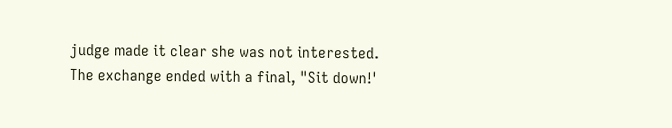judge made it clear she was not interested. The exchange ended with a final, "Sit down!'